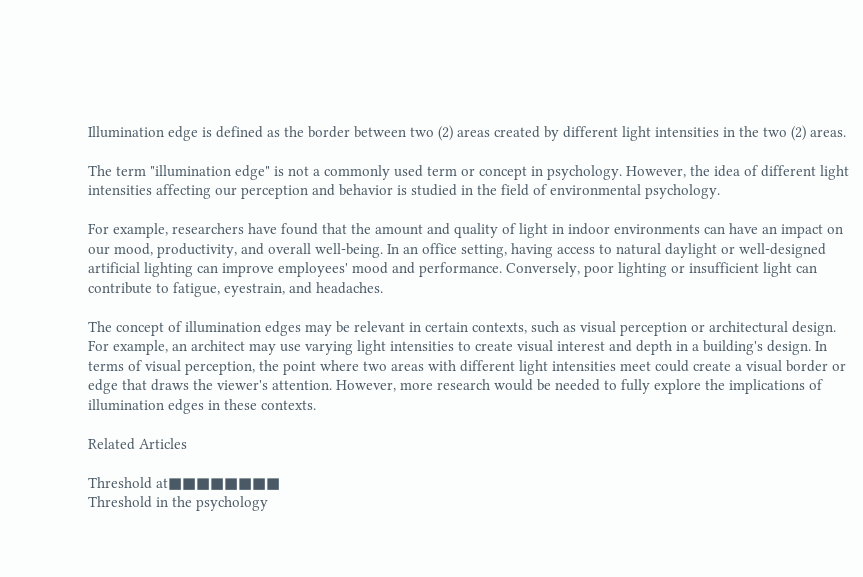Illumination edge is defined as the border between two (2) areas created by different light intensities in the two (2) areas.

The term "illumination edge" is not a commonly used term or concept in psychology. However, the idea of different light intensities affecting our perception and behavior is studied in the field of environmental psychology.

For example, researchers have found that the amount and quality of light in indoor environments can have an impact on our mood, productivity, and overall well-being. In an office setting, having access to natural daylight or well-designed artificial lighting can improve employees' mood and performance. Conversely, poor lighting or insufficient light can contribute to fatigue, eyestrain, and headaches.

The concept of illumination edges may be relevant in certain contexts, such as visual perception or architectural design. For example, an architect may use varying light intensities to create visual interest and depth in a building's design. In terms of visual perception, the point where two areas with different light intensities meet could create a visual border or edge that draws the viewer's attention. However, more research would be needed to fully explore the implications of illumination edges in these contexts.

Related Articles

Threshold at■■■■■■■■
Threshold in the psychology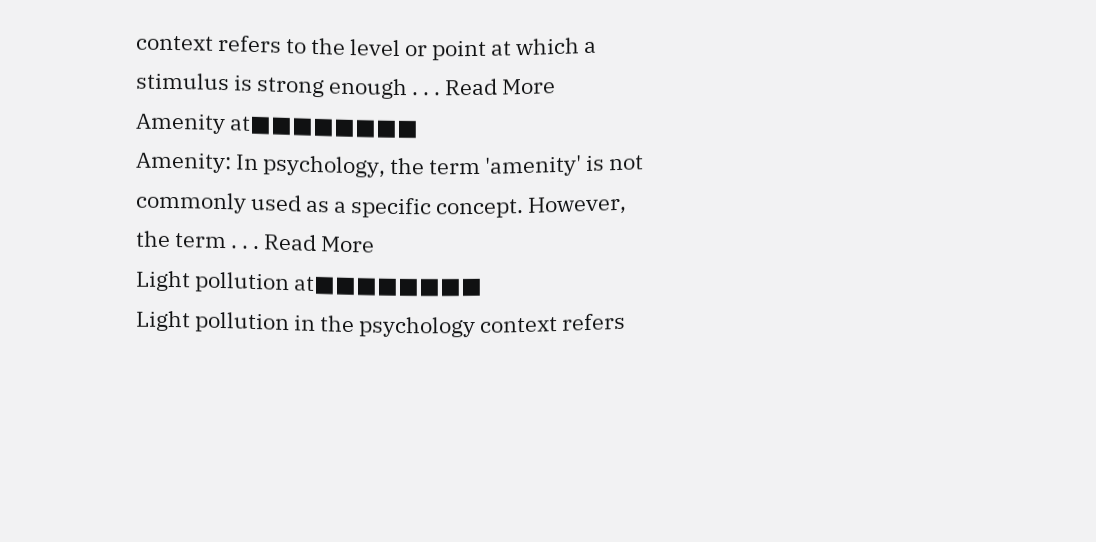context refers to the level or point at which a stimulus is strong enough . . . Read More
Amenity at■■■■■■■■
Amenity: In psychology, the term 'amenity' is not commonly used as a specific concept. However, the term . . . Read More
Light pollution at■■■■■■■■
Light pollution in the psychology context refers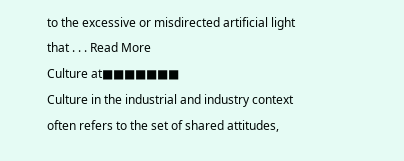to the excessive or misdirected artificial light that . . . Read More
Culture at■■■■■■■
Culture in the industrial and industry context often refers to the set of shared attitudes,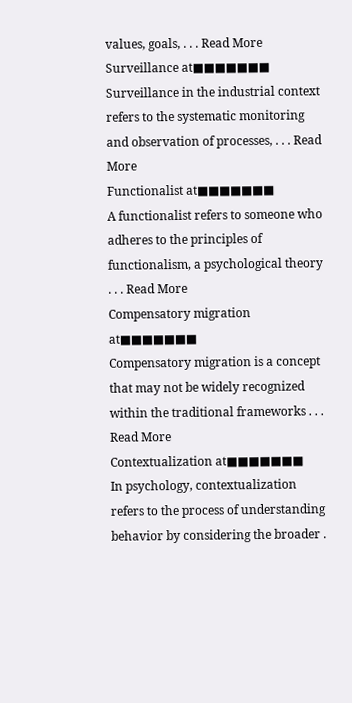values, goals, . . . Read More
Surveillance at■■■■■■■
Surveillance in the industrial context refers to the systematic monitoring and observation of processes, . . . Read More
Functionalist at■■■■■■■
A functionalist refers to someone who adheres to the principles of functionalism, a psychological theory . . . Read More
Compensatory migration at■■■■■■■
Compensatory migration is a concept that may not be widely recognized within the traditional frameworks . . . Read More
Contextualization at■■■■■■■
In psychology, contextualization refers to the process of understanding behavior by considering the broader .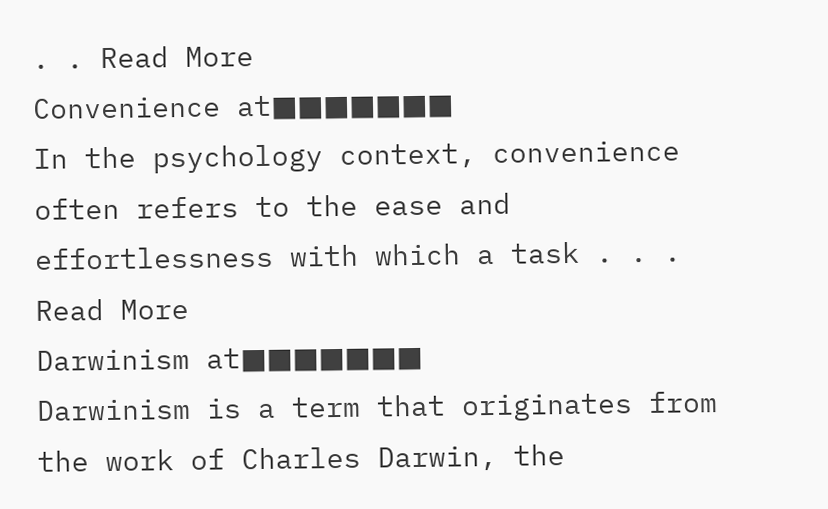. . Read More
Convenience at■■■■■■■
In the psychology context, convenience often refers to the ease and effortlessness with which a task . . . Read More
Darwinism at■■■■■■■
Darwinism is a term that originates from the work of Charles Darwin, the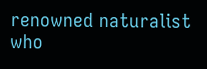renowned naturalist who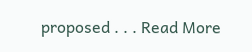proposed . . . Read More